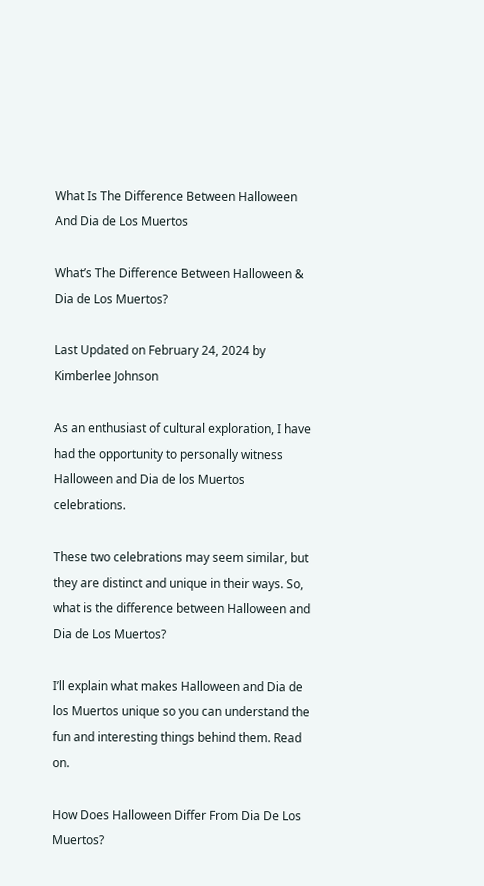What Is The Difference Between Halloween And Dia de Los Muertos

What’s The Difference Between Halloween & Dia de Los Muertos?

Last Updated on February 24, 2024 by Kimberlee Johnson

As an enthusiast of cultural exploration, I have had the opportunity to personally witness Halloween and Dia de los Muertos celebrations.

These two celebrations may seem similar, but they are distinct and unique in their ways. So, what is the difference between Halloween and Dia de Los Muertos?

I’ll explain what makes Halloween and Dia de los Muertos unique so you can understand the fun and interesting things behind them. Read on.

How Does Halloween Differ From Dia De Los Muertos?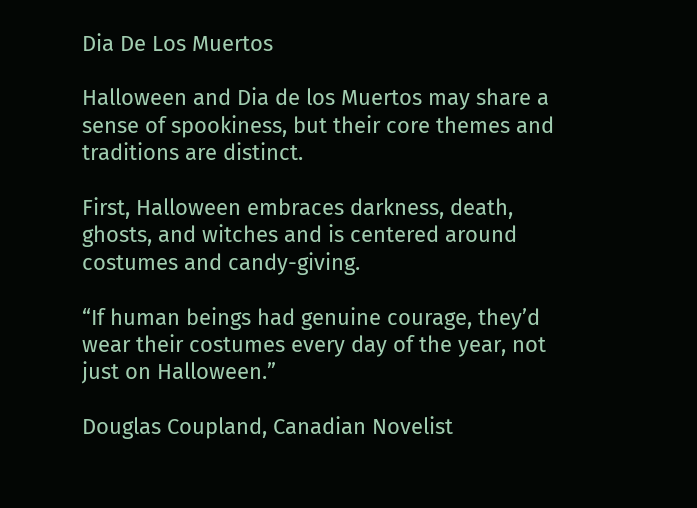Dia De Los Muertos

Halloween and Dia de los Muertos may share a sense of spookiness, but their core themes and traditions are distinct.

First, Halloween embraces darkness, death, ghosts, and witches and is centered around costumes and candy-giving.

“If human beings had genuine courage, they’d wear their costumes every day of the year, not just on Halloween.”

Douglas Coupland, Canadian Novelist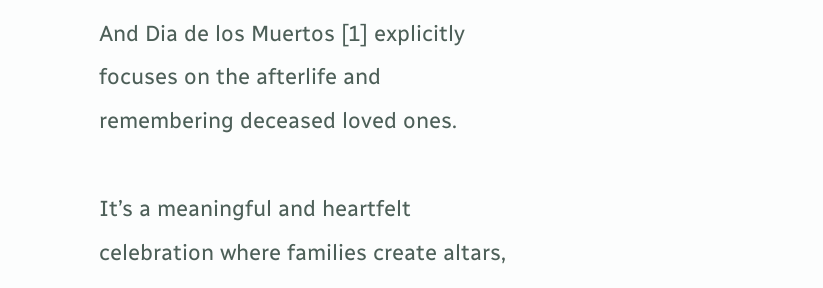And Dia de los Muertos [1] explicitly focuses on the afterlife and remembering deceased loved ones.

It’s a meaningful and heartfelt celebration where families create altars,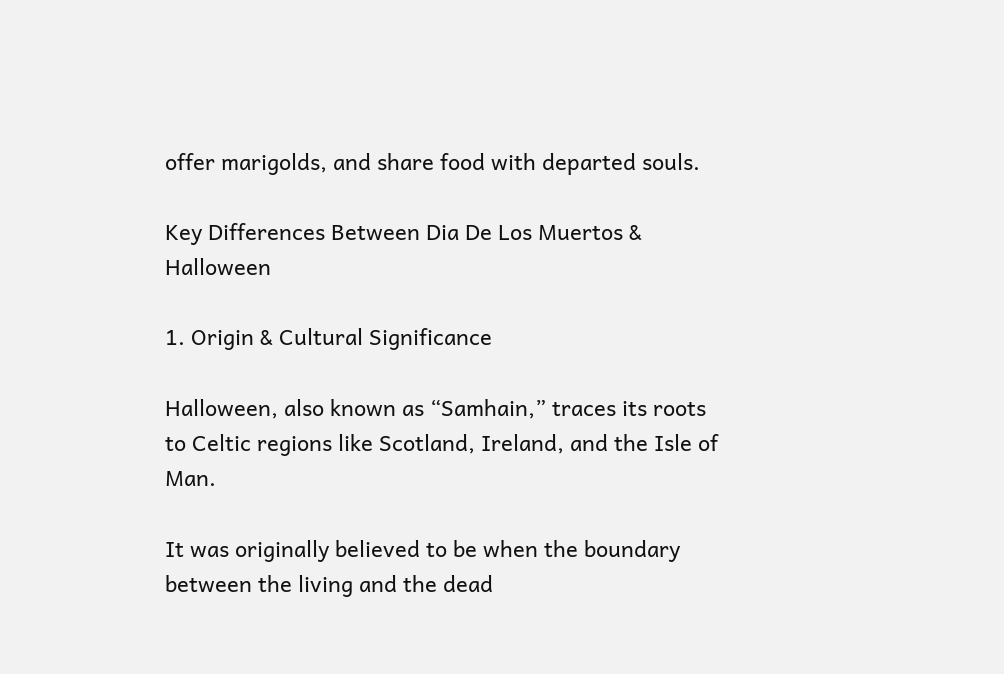offer marigolds, and share food with departed souls.

Key Differences Between Dia De Los Muertos & Halloween

1. Origin & Cultural Significance

Halloween, also known as “Samhain,” traces its roots to Celtic regions like Scotland, Ireland, and the Isle of Man.

It was originally believed to be when the boundary between the living and the dead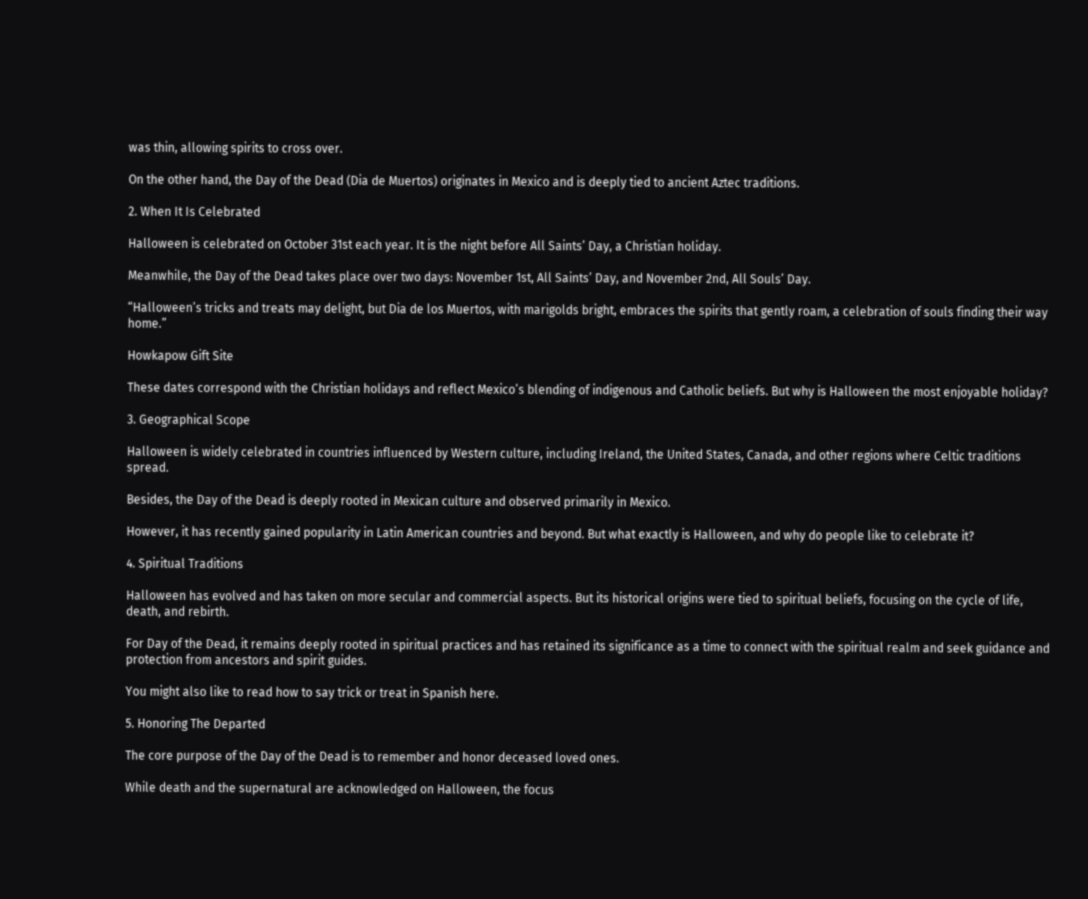was thin, allowing spirits to cross over.

On the other hand, the Day of the Dead (Dia de Muertos) originates in Mexico and is deeply tied to ancient Aztec traditions.

2. When It Is Celebrated

Halloween is celebrated on October 31st each year. It is the night before All Saints’ Day, a Christian holiday.

Meanwhile, the Day of the Dead takes place over two days: November 1st, All Saints’ Day, and November 2nd, All Souls’ Day.

“Halloween’s tricks and treats may delight, but Dia de los Muertos, with marigolds bright, embraces the spirits that gently roam, a celebration of souls finding their way home.”

Howkapow Gift Site

These dates correspond with the Christian holidays and reflect Mexico’s blending of indigenous and Catholic beliefs. But why is Halloween the most enjoyable holiday?

3. Geographical Scope

Halloween is widely celebrated in countries influenced by Western culture, including Ireland, the United States, Canada, and other regions where Celtic traditions spread.

Besides, the Day of the Dead is deeply rooted in Mexican culture and observed primarily in Mexico.

However, it has recently gained popularity in Latin American countries and beyond. But what exactly is Halloween, and why do people like to celebrate it?

4. Spiritual Traditions

Halloween has evolved and has taken on more secular and commercial aspects. But its historical origins were tied to spiritual beliefs, focusing on the cycle of life, death, and rebirth.

For Day of the Dead, it remains deeply rooted in spiritual practices and has retained its significance as a time to connect with the spiritual realm and seek guidance and protection from ancestors and spirit guides.

You might also like to read how to say trick or treat in Spanish here.

5. Honoring The Departed

The core purpose of the Day of the Dead is to remember and honor deceased loved ones.

While death and the supernatural are acknowledged on Halloween, the focus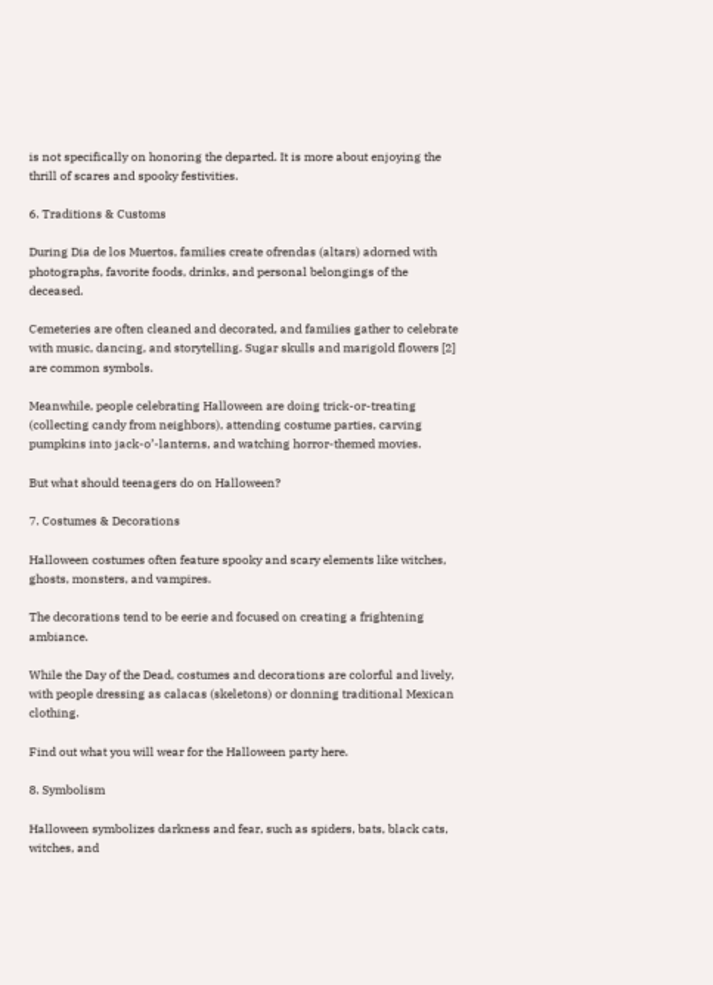is not specifically on honoring the departed. It is more about enjoying the thrill of scares and spooky festivities.

6. Traditions & Customs

During Dia de los Muertos, families create ofrendas (altars) adorned with photographs, favorite foods, drinks, and personal belongings of the deceased.

Cemeteries are often cleaned and decorated, and families gather to celebrate with music, dancing, and storytelling. Sugar skulls and marigold flowers [2] are common symbols.

Meanwhile, people celebrating Halloween are doing trick-or-treating (collecting candy from neighbors), attending costume parties, carving pumpkins into jack-o’-lanterns, and watching horror-themed movies.

But what should teenagers do on Halloween?

7. Costumes & Decorations

Halloween costumes often feature spooky and scary elements like witches, ghosts, monsters, and vampires.

The decorations tend to be eerie and focused on creating a frightening ambiance.

While the Day of the Dead, costumes and decorations are colorful and lively, with people dressing as calacas (skeletons) or donning traditional Mexican clothing.

Find out what you will wear for the Halloween party here.

8. Symbolism

Halloween symbolizes darkness and fear, such as spiders, bats, black cats, witches, and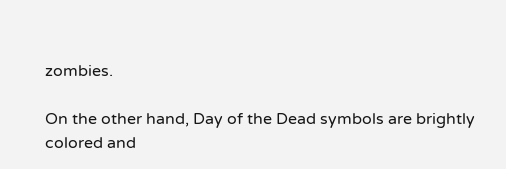zombies.

On the other hand, Day of the Dead symbols are brightly colored and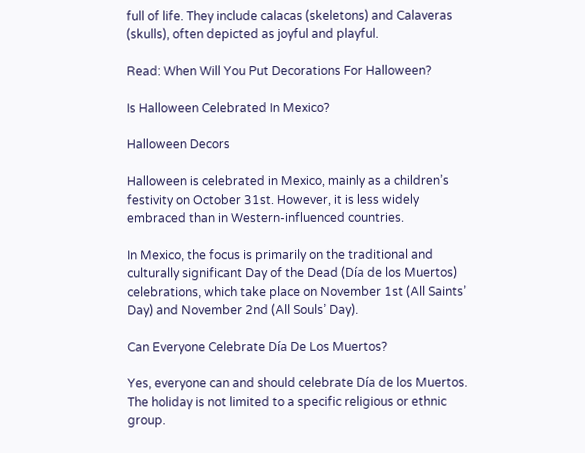full of life. They include calacas (skeletons) and Calaveras (skulls), often depicted as joyful and playful.

Read: When Will You Put Decorations For Halloween?

Is Halloween Celebrated In Mexico?

Halloween Decors

Halloween is celebrated in Mexico, mainly as a children’s festivity on October 31st. However, it is less widely embraced than in Western-influenced countries.

In Mexico, the focus is primarily on the traditional and culturally significant Day of the Dead (Día de los Muertos) celebrations, which take place on November 1st (All Saints’ Day) and November 2nd (All Souls’ Day).

Can Everyone Celebrate Día De Los Muertos?

Yes, everyone can and should celebrate Día de los Muertos. The holiday is not limited to a specific religious or ethnic group.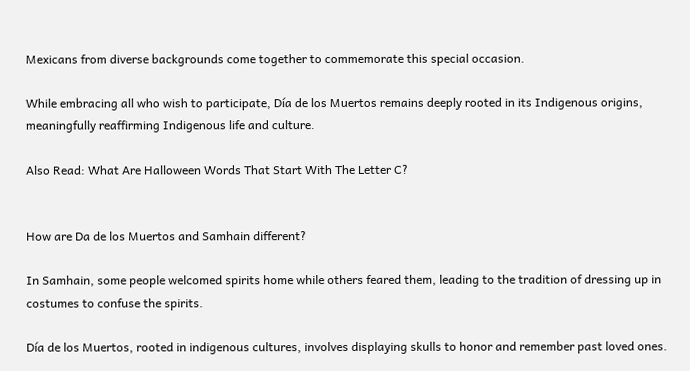Mexicans from diverse backgrounds come together to commemorate this special occasion.

While embracing all who wish to participate, Día de los Muertos remains deeply rooted in its Indigenous origins, meaningfully reaffirming Indigenous life and culture.

Also Read: What Are Halloween Words That Start With The Letter C?


How are Da de los Muertos and Samhain different?

In Samhain, some people welcomed spirits home while others feared them, leading to the tradition of dressing up in costumes to confuse the spirits.

Día de los Muertos, rooted in indigenous cultures, involves displaying skulls to honor and remember past loved ones.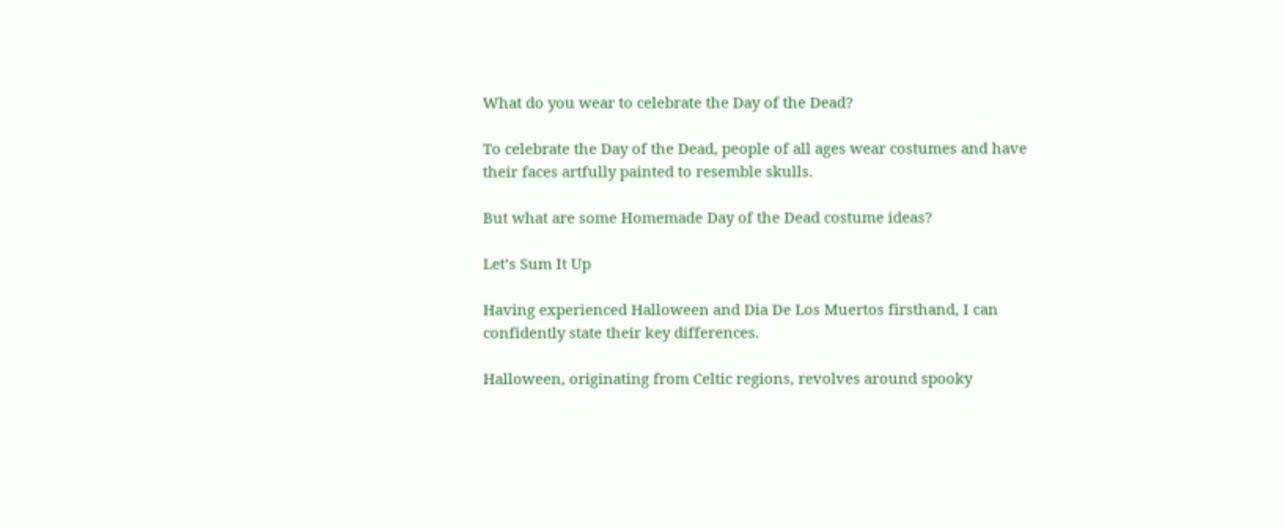What do you wear to celebrate the Day of the Dead?

To celebrate the Day of the Dead, people of all ages wear costumes and have their faces artfully painted to resemble skulls.

But what are some Homemade Day of the Dead costume ideas?

Let’s Sum It Up

Having experienced Halloween and Dia De Los Muertos firsthand, I can confidently state their key differences.

Halloween, originating from Celtic regions, revolves around spooky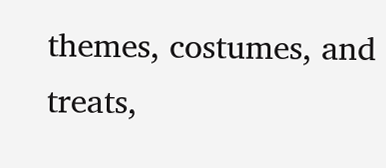themes, costumes, and treats,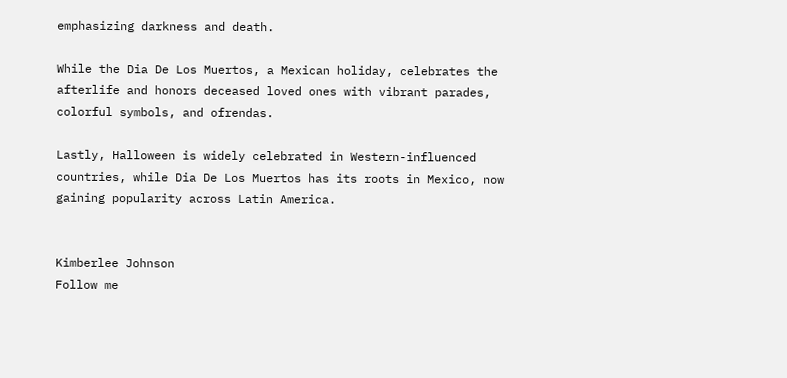emphasizing darkness and death.

While the Dia De Los Muertos, a Mexican holiday, celebrates the afterlife and honors deceased loved ones with vibrant parades, colorful symbols, and ofrendas.

Lastly, Halloween is widely celebrated in Western-influenced countries, while Dia De Los Muertos has its roots in Mexico, now gaining popularity across Latin America.


Kimberlee Johnson
Follow me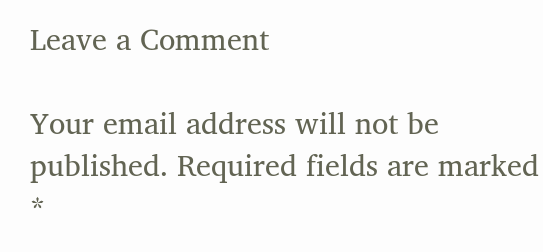Leave a Comment

Your email address will not be published. Required fields are marked *